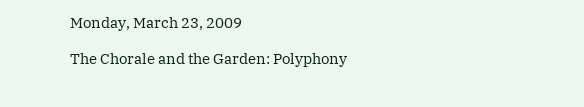Monday, March 23, 2009

The Chorale and the Garden: Polyphony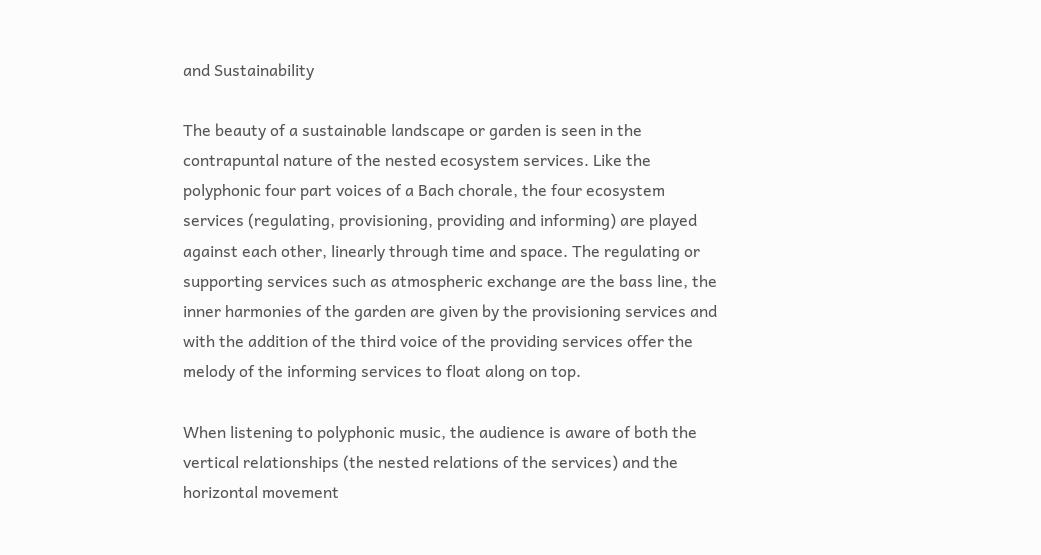and Sustainability

The beauty of a sustainable landscape or garden is seen in the contrapuntal nature of the nested ecosystem services. Like the polyphonic four part voices of a Bach chorale, the four ecosystem services (regulating, provisioning, providing and informing) are played against each other, linearly through time and space. The regulating or supporting services such as atmospheric exchange are the bass line, the inner harmonies of the garden are given by the provisioning services and with the addition of the third voice of the providing services offer the melody of the informing services to float along on top.

When listening to polyphonic music, the audience is aware of both the vertical relationships (the nested relations of the services) and the horizontal movement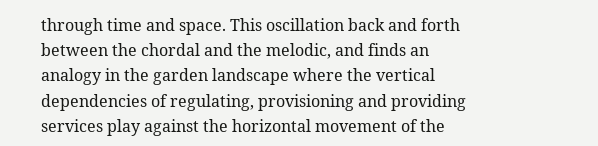through time and space. This oscillation back and forth between the chordal and the melodic, and finds an analogy in the garden landscape where the vertical dependencies of regulating, provisioning and providing services play against the horizontal movement of the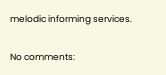melodic informing services.

No comments: